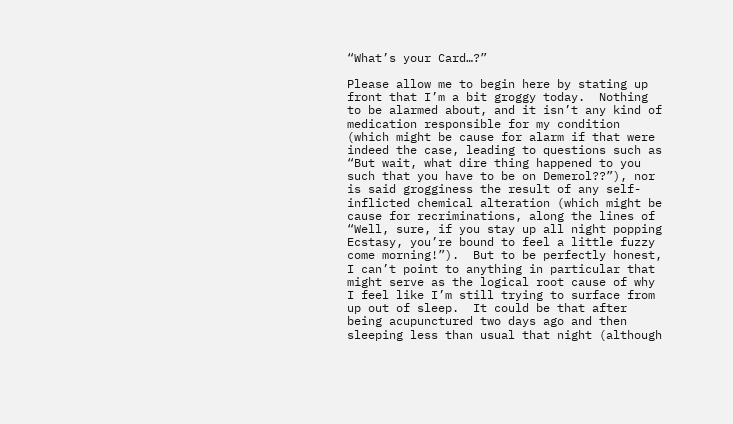“What’s your Card…?”

Please allow me to begin here by stating up front that I’m a bit groggy today.  Nothing to be alarmed about, and it isn’t any kind of medication responsible for my condition (which might be cause for alarm if that were indeed the case, leading to questions such as “But wait, what dire thing happened to you such that you have to be on Demerol??”), nor is said grogginess the result of any self-inflicted chemical alteration (which might be cause for recriminations, along the lines of “Well, sure, if you stay up all night popping Ecstasy, you’re bound to feel a little fuzzy come morning!”).  But to be perfectly honest, I can’t point to anything in particular that might serve as the logical root cause of why I feel like I’m still trying to surface from up out of sleep.  It could be that after being acupunctured two days ago and then sleeping less than usual that night (although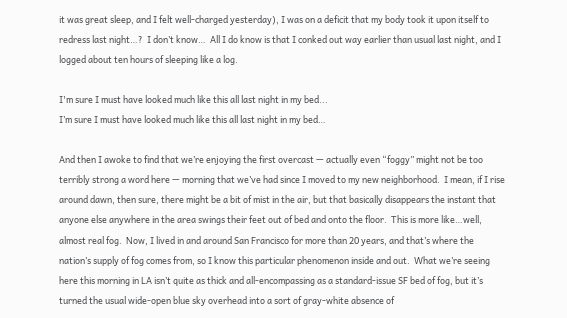it was great sleep, and I felt well-charged yesterday), I was on a deficit that my body took it upon itself to redress last night…?  I don’t know…  All I do know is that I conked out way earlier than usual last night, and I logged about ten hours of sleeping like a log.

I'm sure I must have looked much like this all last night in my bed...
I’m sure I must have looked much like this all last night in my bed…

And then I awoke to find that we’re enjoying the first overcast — actually even “foggy” might not be too terribly strong a word here — morning that we’ve had since I moved to my new neighborhood.  I mean, if I rise around dawn, then sure, there might be a bit of mist in the air, but that basically disappears the instant that anyone else anywhere in the area swings their feet out of bed and onto the floor.  This is more like…well, almost real fog.  Now, I lived in and around San Francisco for more than 20 years, and that’s where the nation’s supply of fog comes from, so I know this particular phenomenon inside and out.  What we’re seeing here this morning in LA isn’t quite as thick and all-encompassing as a standard-issue SF bed of fog, but it’s turned the usual wide-open blue sky overhead into a sort of gray-white absence of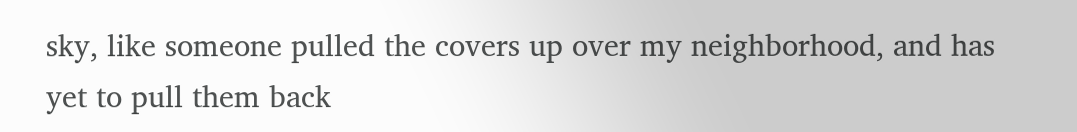sky, like someone pulled the covers up over my neighborhood, and has yet to pull them back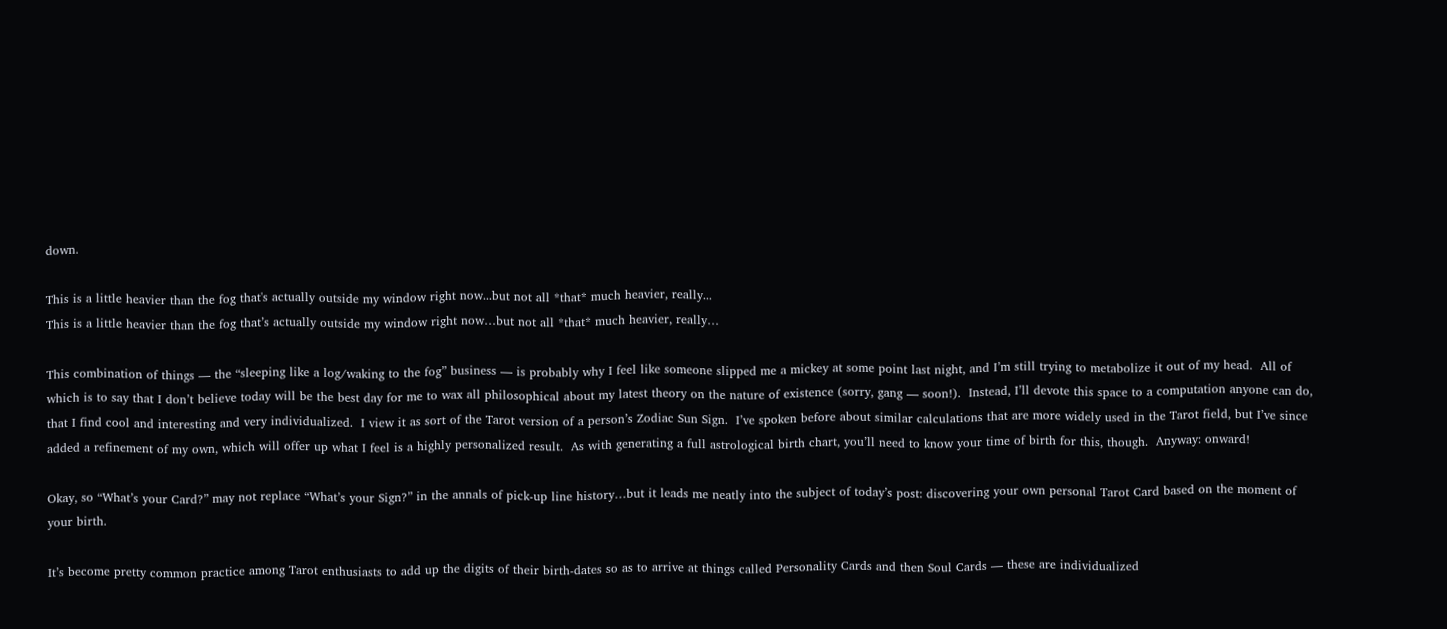down.

This is a little heavier than the fog that's actually outside my window right now...but not all *that* much heavier, really...
This is a little heavier than the fog that’s actually outside my window right now…but not all *that* much heavier, really…

This combination of things — the “sleeping like a log/waking to the fog” business — is probably why I feel like someone slipped me a mickey at some point last night, and I’m still trying to metabolize it out of my head.  All of which is to say that I don’t believe today will be the best day for me to wax all philosophical about my latest theory on the nature of existence (sorry, gang — soon!).  Instead, I’ll devote this space to a computation anyone can do, that I find cool and interesting and very individualized.  I view it as sort of the Tarot version of a person’s Zodiac Sun Sign.  I’ve spoken before about similar calculations that are more widely used in the Tarot field, but I’ve since added a refinement of my own, which will offer up what I feel is a highly personalized result.  As with generating a full astrological birth chart, you’ll need to know your time of birth for this, though.  Anyway: onward!

Okay, so “What’s your Card?” may not replace “What’s your Sign?” in the annals of pick-up line history…but it leads me neatly into the subject of today’s post: discovering your own personal Tarot Card based on the moment of your birth.

It’s become pretty common practice among Tarot enthusiasts to add up the digits of their birth-dates so as to arrive at things called Personality Cards and then Soul Cards — these are individualized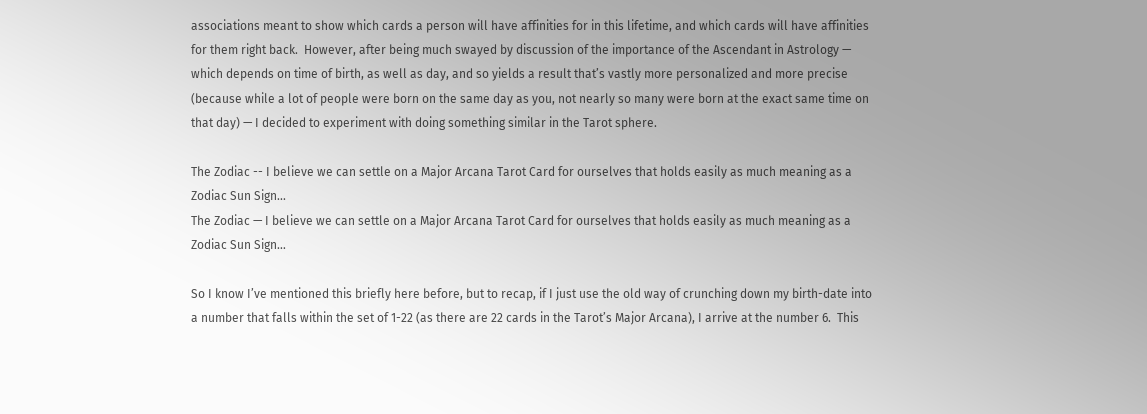associations meant to show which cards a person will have affinities for in this lifetime, and which cards will have affinities for them right back.  However, after being much swayed by discussion of the importance of the Ascendant in Astrology — which depends on time of birth, as well as day, and so yields a result that’s vastly more personalized and more precise (because while a lot of people were born on the same day as you, not nearly so many were born at the exact same time on that day) — I decided to experiment with doing something similar in the Tarot sphere.

The Zodiac -- I believe we can settle on a Major Arcana Tarot Card for ourselves that holds easily as much meaning as a Zodiac Sun Sign...
The Zodiac — I believe we can settle on a Major Arcana Tarot Card for ourselves that holds easily as much meaning as a Zodiac Sun Sign…

So I know I’ve mentioned this briefly here before, but to recap, if I just use the old way of crunching down my birth-date into a number that falls within the set of 1-22 (as there are 22 cards in the Tarot’s Major Arcana), I arrive at the number 6.  This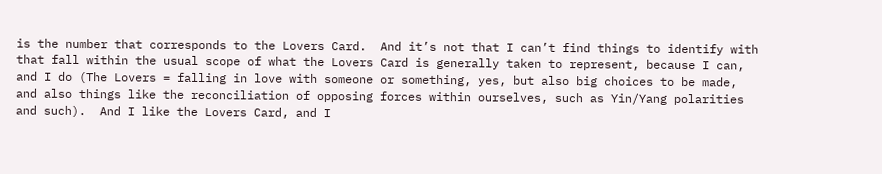is the number that corresponds to the Lovers Card.  And it’s not that I can’t find things to identify with that fall within the usual scope of what the Lovers Card is generally taken to represent, because I can, and I do (The Lovers = falling in love with someone or something, yes, but also big choices to be made, and also things like the reconciliation of opposing forces within ourselves, such as Yin/Yang polarities and such).  And I like the Lovers Card, and I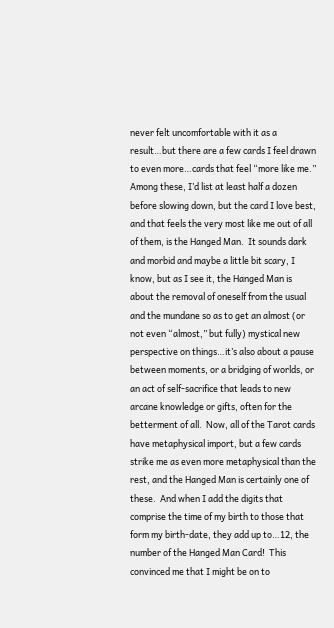never felt uncomfortable with it as a result…but there are a few cards I feel drawn to even more…cards that feel “more like me.”  Among these, I’d list at least half a dozen before slowing down, but the card I love best, and that feels the very most like me out of all of them, is the Hanged Man.  It sounds dark and morbid and maybe a little bit scary, I know, but as I see it, the Hanged Man is about the removal of oneself from the usual and the mundane so as to get an almost (or not even “almost,” but fully) mystical new perspective on things…it’s also about a pause between moments, or a bridging of worlds, or an act of self-sacrifice that leads to new arcane knowledge or gifts, often for the betterment of all.  Now, all of the Tarot cards have metaphysical import, but a few cards strike me as even more metaphysical than the rest, and the Hanged Man is certainly one of these.  And when I add the digits that comprise the time of my birth to those that form my birth-date, they add up to…12, the number of the Hanged Man Card!  This convinced me that I might be on to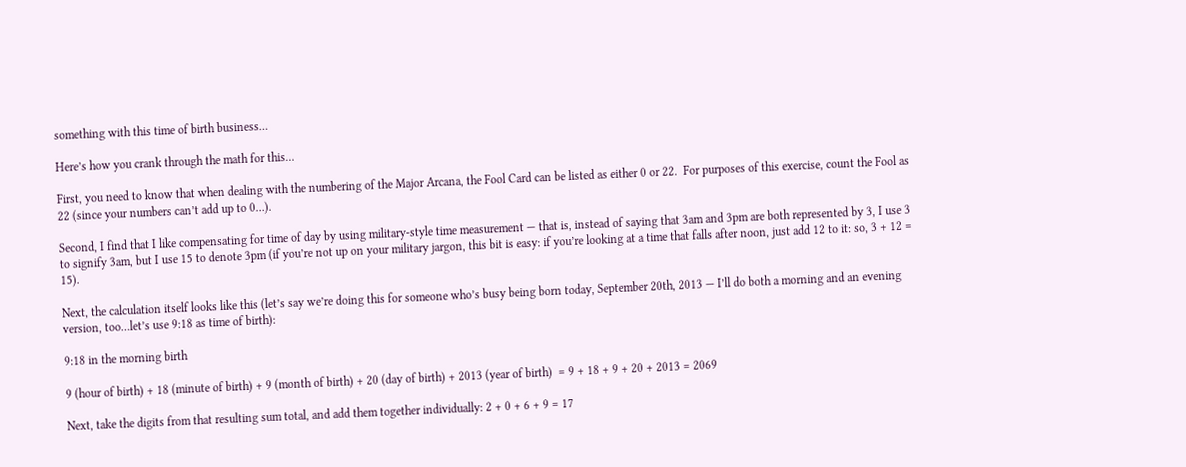something with this time of birth business…

Here’s how you crank through the math for this…

First, you need to know that when dealing with the numbering of the Major Arcana, the Fool Card can be listed as either 0 or 22.  For purposes of this exercise, count the Fool as 22 (since your numbers can’t add up to 0…).

Second, I find that I like compensating for time of day by using military-style time measurement — that is, instead of saying that 3am and 3pm are both represented by 3, I use 3 to signify 3am, but I use 15 to denote 3pm (if you’re not up on your military jargon, this bit is easy: if you’re looking at a time that falls after noon, just add 12 to it: so, 3 + 12 = 15).

Next, the calculation itself looks like this (let’s say we’re doing this for someone who’s busy being born today, September 20th, 2013 — I’ll do both a morning and an evening version, too…let’s use 9:18 as time of birth):

9:18 in the morning birth

9 (hour of birth) + 18 (minute of birth) + 9 (month of birth) + 20 (day of birth) + 2013 (year of birth)  = 9 + 18 + 9 + 20 + 2013 = 2069

Next, take the digits from that resulting sum total, and add them together individually: 2 + 0 + 6 + 9 = 17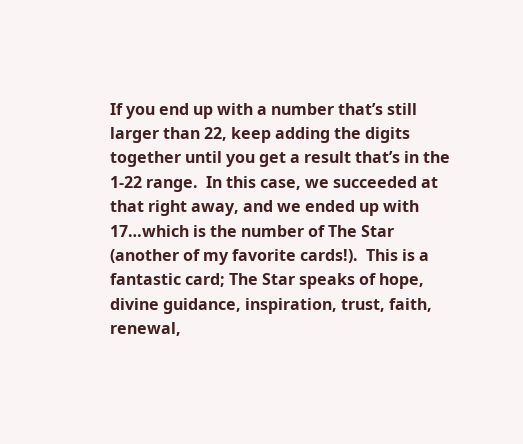If you end up with a number that’s still larger than 22, keep adding the digits together until you get a result that’s in the 1-22 range.  In this case, we succeeded at that right away, and we ended up with 17…which is the number of The Star (another of my favorite cards!).  This is a fantastic card; The Star speaks of hope, divine guidance, inspiration, trust, faith, renewal,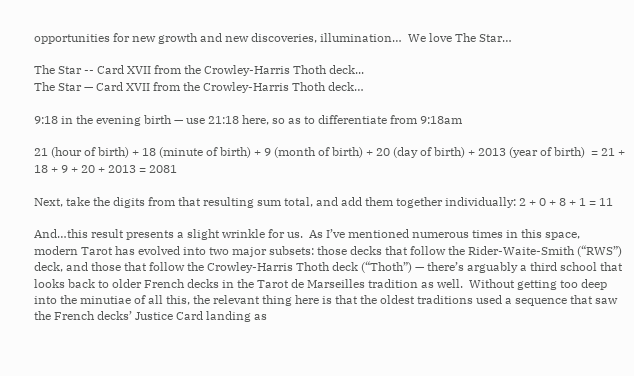opportunities for new growth and new discoveries, illumination…  We love The Star…

The Star -- Card XVII from the Crowley-Harris Thoth deck...
The Star — Card XVII from the Crowley-Harris Thoth deck…

9:18 in the evening birth — use 21:18 here, so as to differentiate from 9:18am

21 (hour of birth) + 18 (minute of birth) + 9 (month of birth) + 20 (day of birth) + 2013 (year of birth)  = 21 + 18 + 9 + 20 + 2013 = 2081

Next, take the digits from that resulting sum total, and add them together individually: 2 + 0 + 8 + 1 = 11

And…this result presents a slight wrinkle for us.  As I’ve mentioned numerous times in this space, modern Tarot has evolved into two major subsets: those decks that follow the Rider-Waite-Smith (“RWS”) deck, and those that follow the Crowley-Harris Thoth deck (“Thoth”) — there’s arguably a third school that looks back to older French decks in the Tarot de Marseilles tradition as well.  Without getting too deep into the minutiae of all this, the relevant thing here is that the oldest traditions used a sequence that saw the French decks’ Justice Card landing as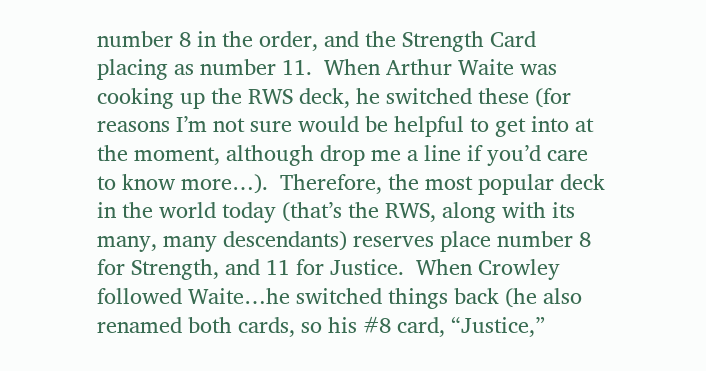number 8 in the order, and the Strength Card placing as number 11.  When Arthur Waite was cooking up the RWS deck, he switched these (for reasons I’m not sure would be helpful to get into at the moment, although drop me a line if you’d care to know more…).  Therefore, the most popular deck in the world today (that’s the RWS, along with its many, many descendants) reserves place number 8 for Strength, and 11 for Justice.  When Crowley followed Waite…he switched things back (he also renamed both cards, so his #8 card, “Justice,”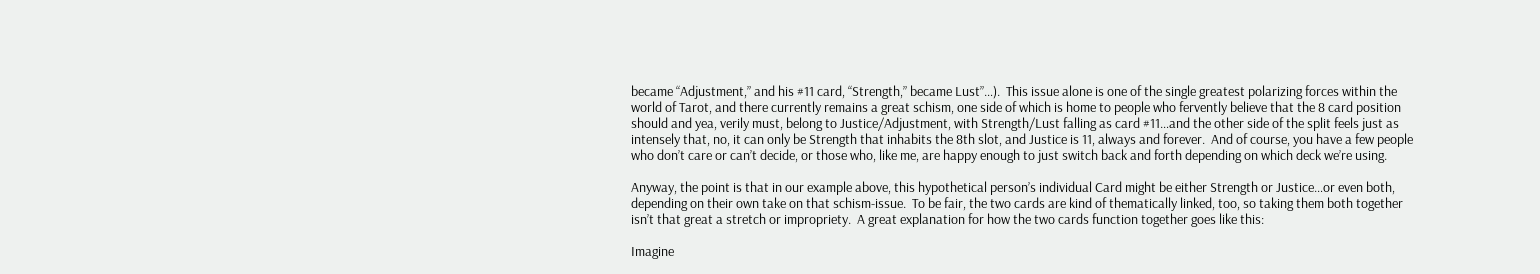became “Adjustment,” and his #11 card, “Strength,” became Lust”…).  This issue alone is one of the single greatest polarizing forces within the world of Tarot, and there currently remains a great schism, one side of which is home to people who fervently believe that the 8 card position should and yea, verily must, belong to Justice/Adjustment, with Strength/Lust falling as card #11…and the other side of the split feels just as intensely that, no, it can only be Strength that inhabits the 8th slot, and Justice is 11, always and forever.  And of course, you have a few people who don’t care or can’t decide, or those who, like me, are happy enough to just switch back and forth depending on which deck we’re using.

Anyway, the point is that in our example above, this hypothetical person’s individual Card might be either Strength or Justice…or even both, depending on their own take on that schism-issue.  To be fair, the two cards are kind of thematically linked, too, so taking them both together isn’t that great a stretch or impropriety.  A great explanation for how the two cards function together goes like this:

Imagine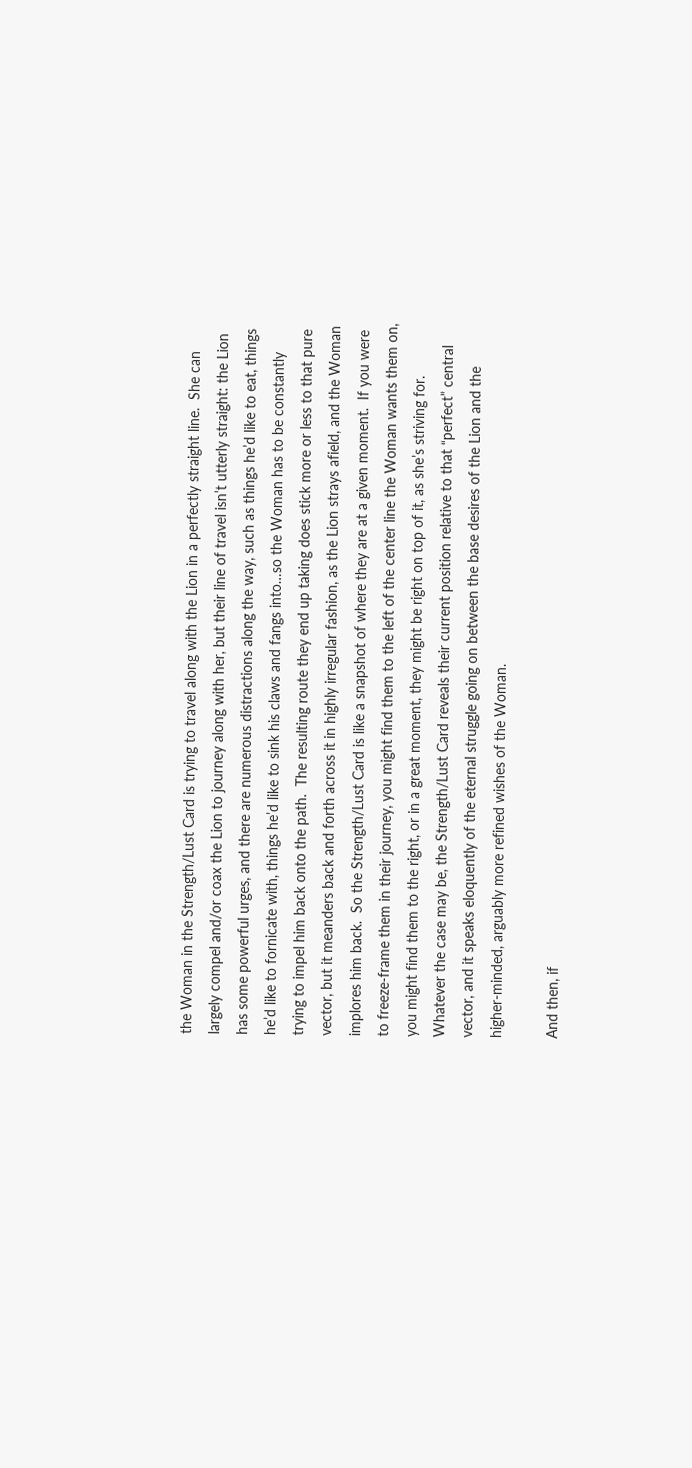the Woman in the Strength/Lust Card is trying to travel along with the Lion in a perfectly straight line.  She can largely compel and/or coax the Lion to journey along with her, but their line of travel isn’t utterly straight: the Lion has some powerful urges, and there are numerous distractions along the way, such as things he’d like to eat, things he’d like to fornicate with, things he’d like to sink his claws and fangs into…so the Woman has to be constantly trying to impel him back onto the path.  The resulting route they end up taking does stick more or less to that pure vector, but it meanders back and forth across it in highly irregular fashion, as the Lion strays afield, and the Woman implores him back.  So the Strength/Lust Card is like a snapshot of where they are at a given moment.  If you were to freeze-frame them in their journey, you might find them to the left of the center line the Woman wants them on, you might find them to the right, or in a great moment, they might be right on top of it, as she’s striving for.  Whatever the case may be, the Strength/Lust Card reveals their current position relative to that “perfect” central vector, and it speaks eloquently of the eternal struggle going on between the base desires of the Lion and the higher-minded, arguably more refined wishes of the Woman.

And then, if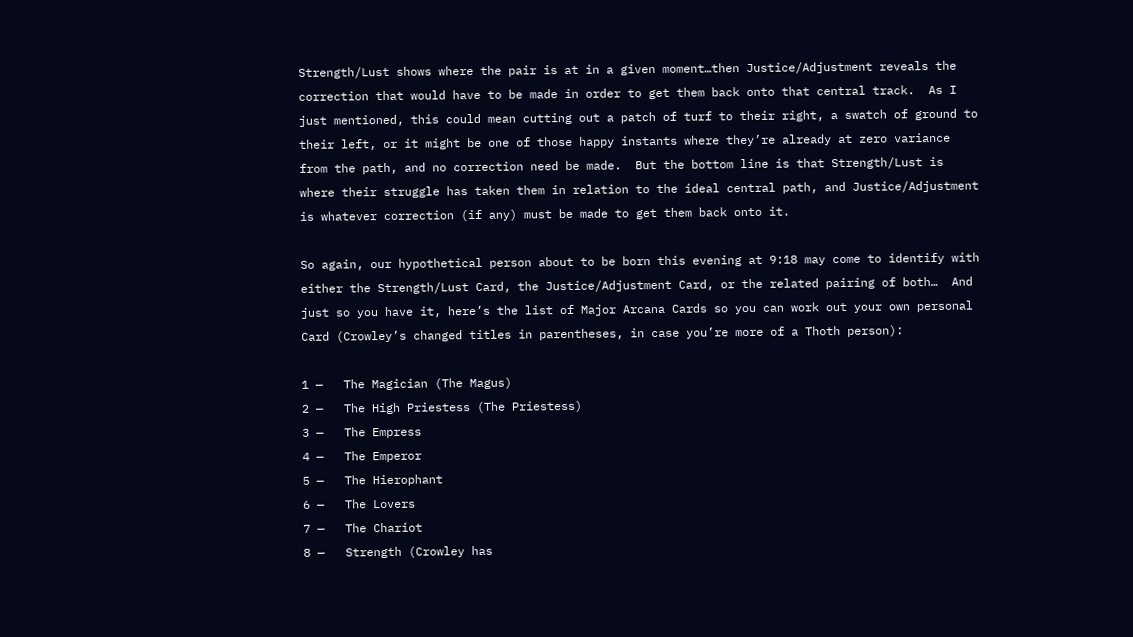Strength/Lust shows where the pair is at in a given moment…then Justice/Adjustment reveals the correction that would have to be made in order to get them back onto that central track.  As I just mentioned, this could mean cutting out a patch of turf to their right, a swatch of ground to their left, or it might be one of those happy instants where they’re already at zero variance from the path, and no correction need be made.  But the bottom line is that Strength/Lust is where their struggle has taken them in relation to the ideal central path, and Justice/Adjustment is whatever correction (if any) must be made to get them back onto it.

So again, our hypothetical person about to be born this evening at 9:18 may come to identify with either the Strength/Lust Card, the Justice/Adjustment Card, or the related pairing of both…  And just so you have it, here’s the list of Major Arcana Cards so you can work out your own personal Card (Crowley’s changed titles in parentheses, in case you’re more of a Thoth person):

1 —   The Magician (The Magus)
2 —   The High Priestess (The Priestess)
3 —   The Empress
4 —   The Emperor
5 —   The Hierophant
6 —   The Lovers
7 —   The Chariot
8 —   Strength (Crowley has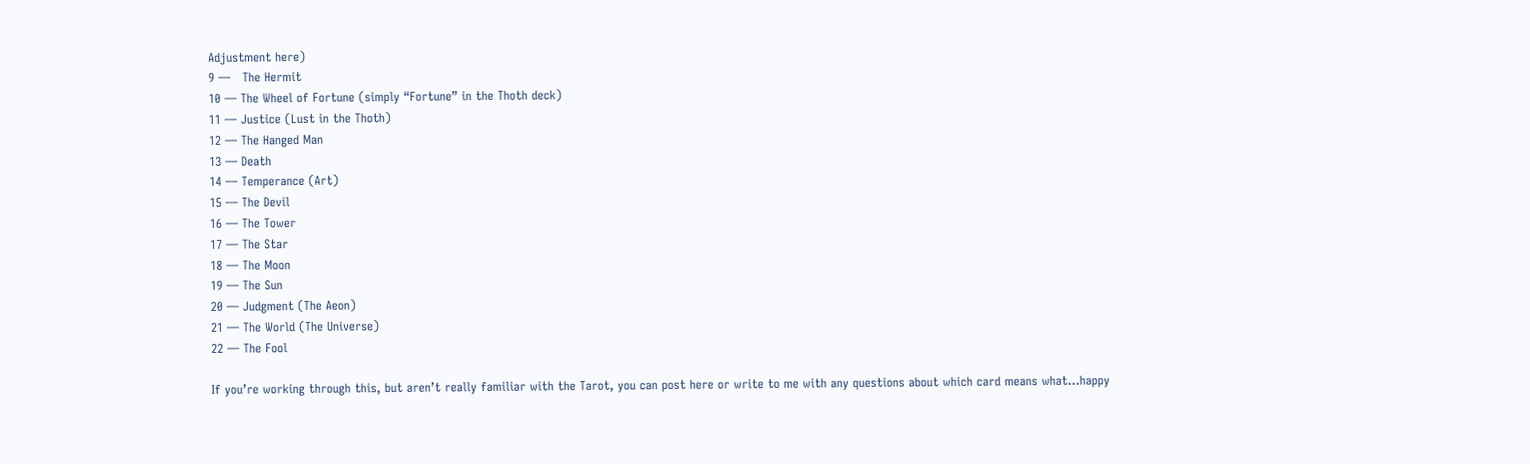Adjustment here)
9 —   The Hermit
10 — The Wheel of Fortune (simply “Fortune” in the Thoth deck)
11 — Justice (Lust in the Thoth)
12 — The Hanged Man
13 — Death
14 — Temperance (Art)
15 — The Devil
16 — The Tower
17 — The Star
18 — The Moon
19 — The Sun
20 — Judgment (The Aeon)
21 — The World (The Universe)
22 — The Fool

If you’re working through this, but aren’t really familiar with the Tarot, you can post here or write to me with any questions about which card means what…happy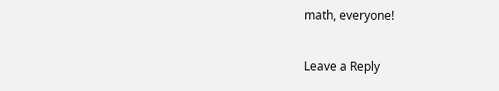math, everyone!

Leave a Reply